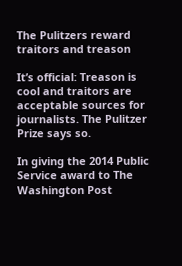The Pulitzers reward traitors and treason

It’s official: Treason is cool and traitors are acceptable sources for journalists. The Pulitzer Prize says so.

In giving the 2014 Public Service award to The Washington Post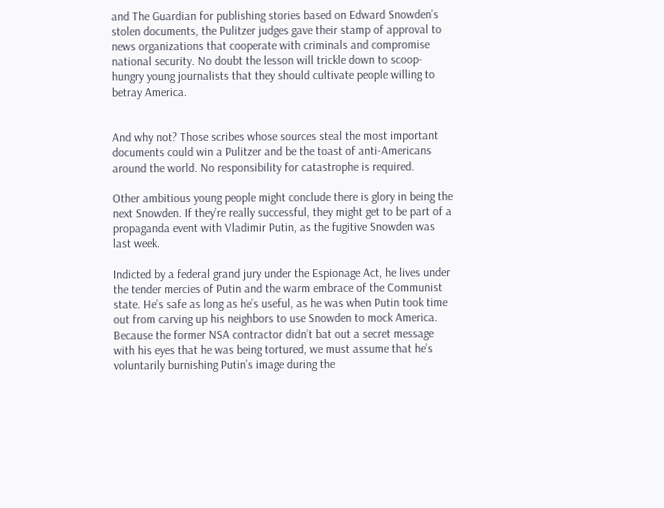and The Guardian for publishing stories based on Edward Snowden’s stolen documents, the Pulitzer judges gave their stamp of approval to news organizations that cooperate with criminals and compromise national security. No doubt the lesson will trickle down to scoop-hungry young journalists that they should cultivate people willing to betray America.


And why not? Those scribes whose sources steal the most important documents could win a Pulitzer and be the toast of anti-Americans around the world. No responsibility for catastrophe is required.

Other ambitious young people might conclude there is glory in being the next Snowden. If they’re really successful, they might get to be part of a propaganda event with Vladimir Putin, as the fugitive Snowden was last week.

Indicted by a federal grand jury under the Espionage Act, he lives under the tender mercies of Putin and the warm embrace of the Communist state. He’s safe as long as he’s useful, as he was when Putin took time out from carving up his neighbors to use Snowden to mock America. Because the former NSA contractor didn’t bat out a secret message with his eyes that he was being tortured, we must assume that he’s voluntarily burnishing Putin’s image during the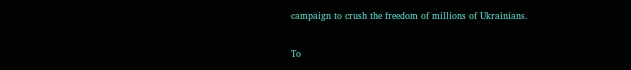campaign to crush the freedom of millions of Ukrainians.

To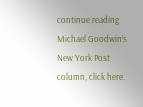continue reading Michael Goodwin’s New York Post column, click here.